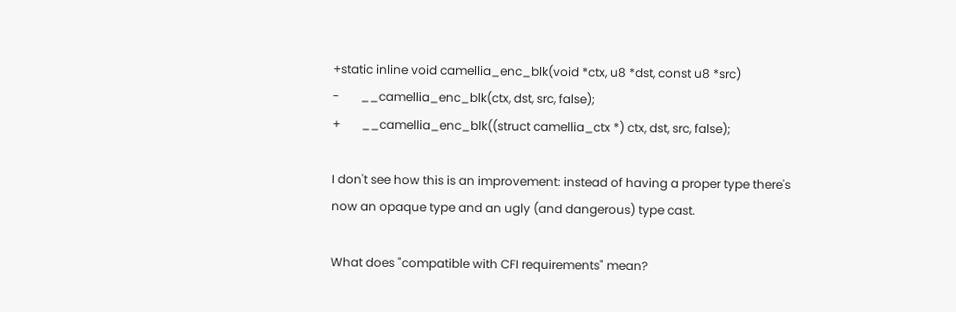+static inline void camellia_enc_blk(void *ctx, u8 *dst, const u8 *src)
-       __camellia_enc_blk(ctx, dst, src, false);
+       __camellia_enc_blk((struct camellia_ctx *) ctx, dst, src, false);

I don't see how this is an improvement: instead of having a proper type there's
now an opaque type and an ugly (and dangerous) type cast.

What does "compatible with CFI requirements" mean?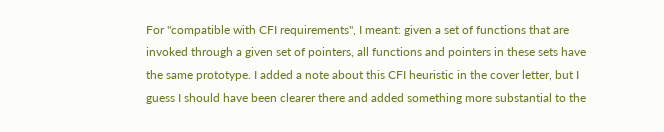For "compatible with CFI requirements", I meant: given a set of functions that are invoked through a given set of pointers, all functions and pointers in these sets have the same prototype. I added a note about this CFI heuristic in the cover letter, but I guess I should have been clearer there and added something more substantial to the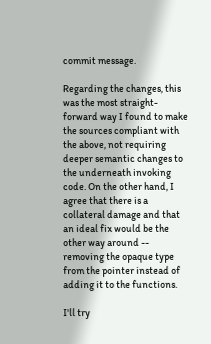commit message.

Regarding the changes, this was the most straight-forward way I found to make the sources compliant with the above, not requiring deeper semantic changes to the underneath invoking code. On the other hand, I agree that there is a collateral damage and that an ideal fix would be the other way around -- removing the opaque type from the pointer instead of adding it to the functions.

I'll try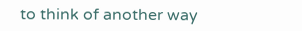to think of another way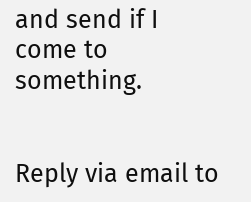and send if I come to something.


Reply via email to